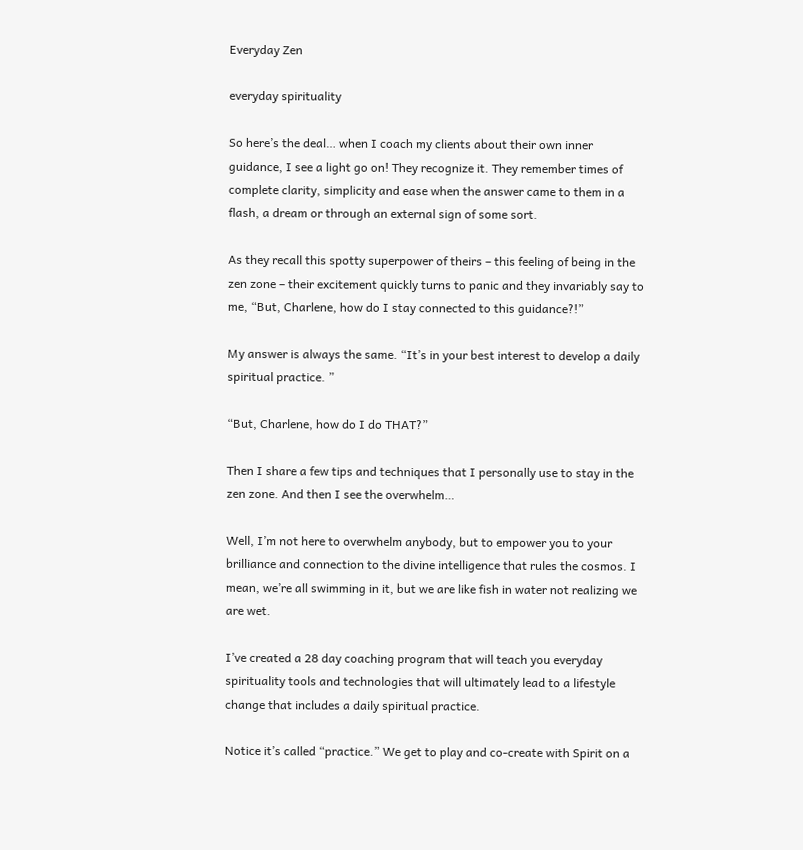Everyday Zen

everyday spirituality

So here’s the deal… when I coach my clients about their own inner guidance, I see a light go on! They recognize it. They remember times of complete clarity, simplicity and ease when the answer came to them in a flash, a dream or through an external sign of some sort.

As they recall this spotty superpower of theirs – this feeling of being in the zen zone – their excitement quickly turns to panic and they invariably say to me, “But, Charlene, how do I stay connected to this guidance?!”

My answer is always the same. “It’s in your best interest to develop a daily spiritual practice. ”

“But, Charlene, how do I do THAT?”

Then I share a few tips and techniques that I personally use to stay in the zen zone. And then I see the overwhelm…

Well, I’m not here to overwhelm anybody, but to empower you to your brilliance and connection to the divine intelligence that rules the cosmos. I mean, we’re all swimming in it, but we are like fish in water not realizing we are wet.

I’ve created a 28 day coaching program that will teach you everyday spirituality tools and technologies that will ultimately lead to a lifestyle change that includes a daily spiritual practice.

Notice it’s called “practice.” We get to play and co-create with Spirit on a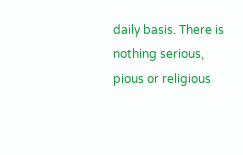daily basis. There is nothing serious, pious or religious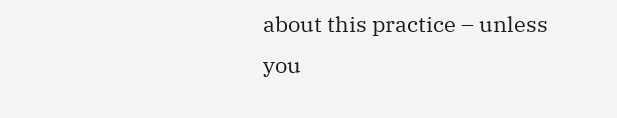about this practice – unless you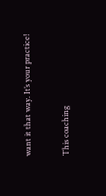want it that way. It’s your practice!

This coaching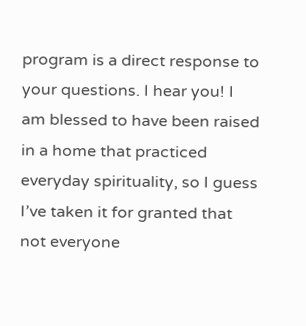program is a direct response to your questions. I hear you! I am blessed to have been raised in a home that practiced everyday spirituality, so I guess I’ve taken it for granted that not everyone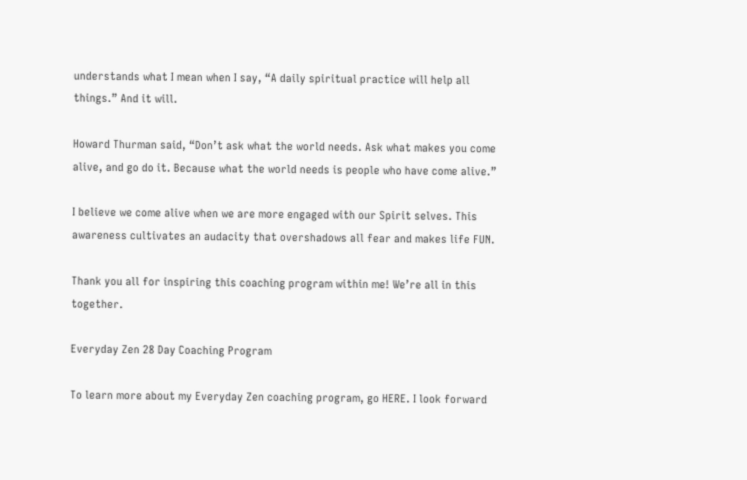understands what I mean when I say, “A daily spiritual practice will help all things.” And it will.

Howard Thurman said, “Don’t ask what the world needs. Ask what makes you come alive, and go do it. Because what the world needs is people who have come alive.”

I believe we come alive when we are more engaged with our Spirit selves. This awareness cultivates an audacity that overshadows all fear and makes life FUN.

Thank you all for inspiring this coaching program within me! We’re all in this together.

Everyday Zen 28 Day Coaching Program

To learn more about my Everyday Zen coaching program, go HERE. I look forward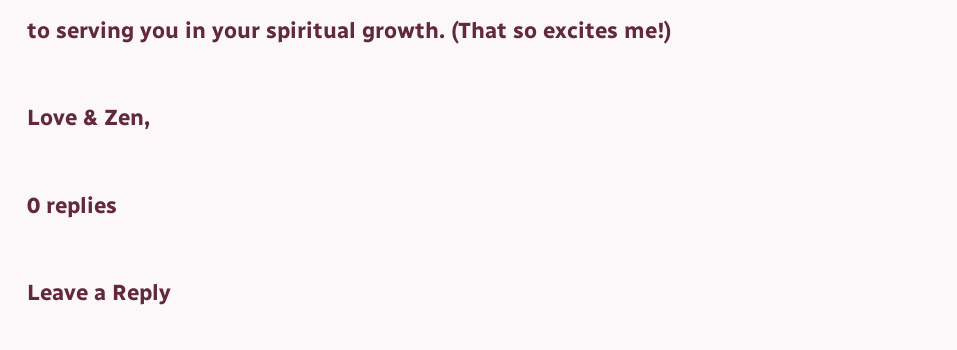to serving you in your spiritual growth. (That so excites me!)

Love & Zen,

0 replies

Leave a Reply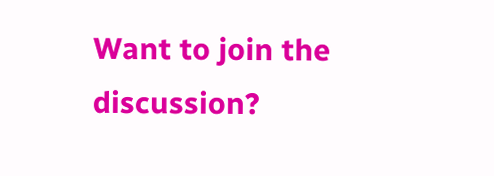Want to join the discussion?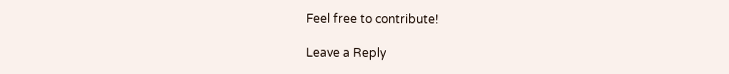Feel free to contribute!

Leave a Reply